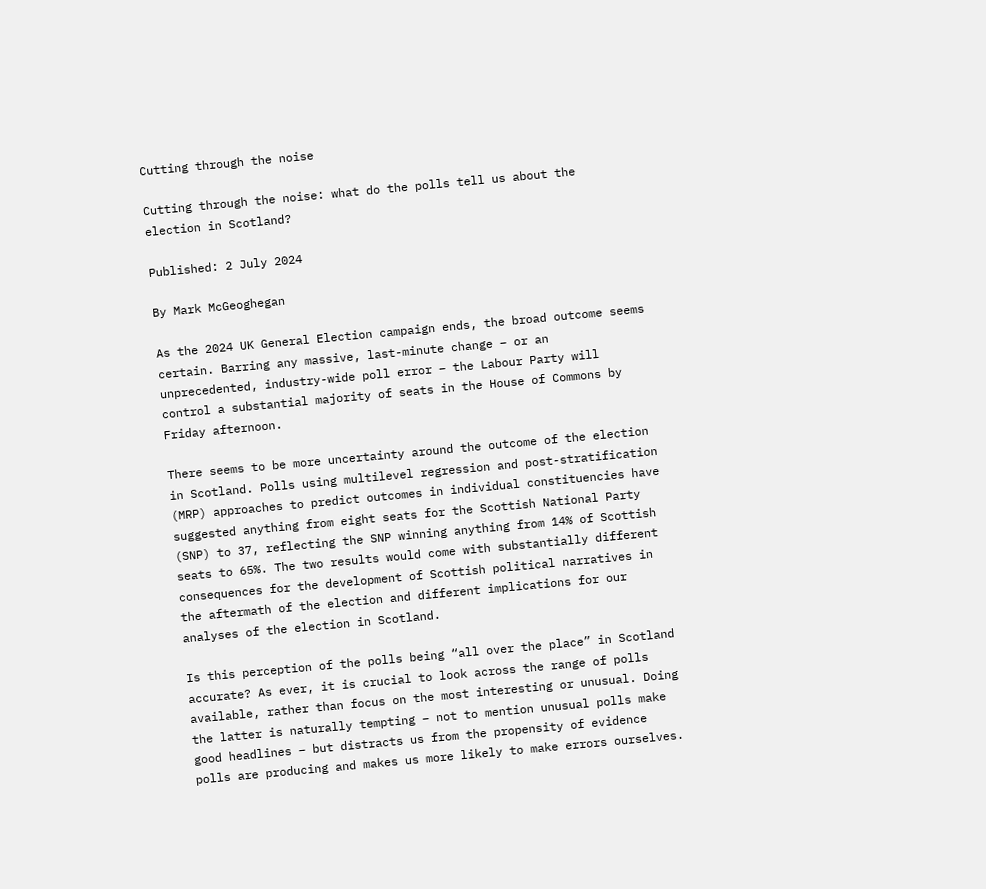Cutting through the noise

Cutting through the noise: what do the polls tell us about the election in Scotland?

Published: 2 July 2024

By Mark McGeoghegan

As the 2024 UK General Election campaign ends, the broad outcome seems certain. Barring any massive, last-minute change – or an unprecedented, industry-wide poll error – the Labour Party will control a substantial majority of seats in the House of Commons by Friday afternoon.

There seems to be more uncertainty around the outcome of the election in Scotland. Polls using multilevel regression and post-stratification (MRP) approaches to predict outcomes in individual constituencies have suggested anything from eight seats for the Scottish National Party (SNP) to 37, reflecting the SNP winning anything from 14% of Scottish seats to 65%. The two results would come with substantially different consequences for the development of Scottish political narratives in the aftermath of the election and different implications for our analyses of the election in Scotland.

Is this perception of the polls being “all over the place” in Scotland accurate? As ever, it is crucial to look across the range of polls available, rather than focus on the most interesting or unusual. Doing the latter is naturally tempting – not to mention unusual polls make good headlines – but distracts us from the propensity of evidence polls are producing and makes us more likely to make errors ourselves.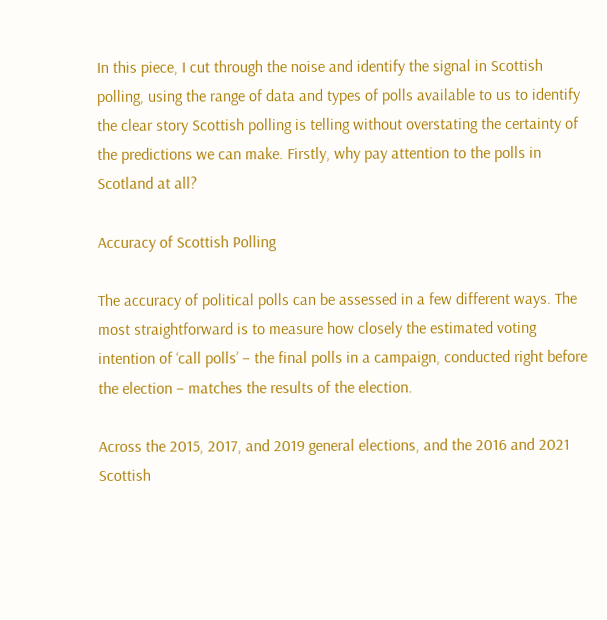In this piece, I cut through the noise and identify the signal in Scottish polling, using the range of data and types of polls available to us to identify the clear story Scottish polling is telling without overstating the certainty of the predictions we can make. Firstly, why pay attention to the polls in Scotland at all?

Accuracy of Scottish Polling

The accuracy of political polls can be assessed in a few different ways. The most straightforward is to measure how closely the estimated voting intention of ‘call polls’ – the final polls in a campaign, conducted right before the election – matches the results of the election.

Across the 2015, 2017, and 2019 general elections, and the 2016 and 2021 Scottish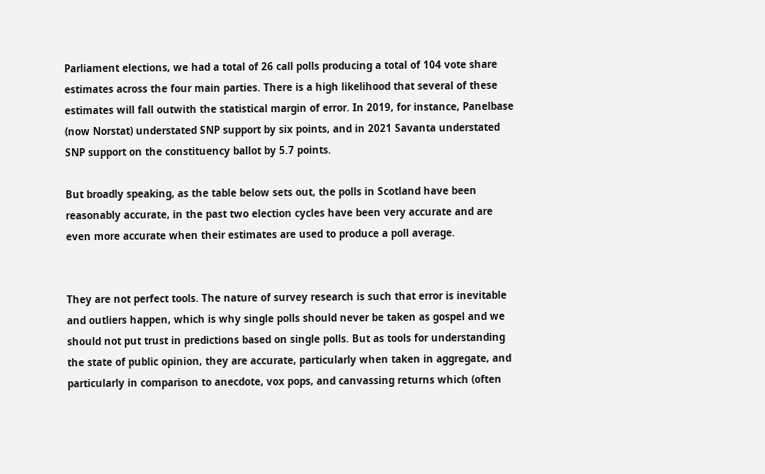Parliament elections, we had a total of 26 call polls producing a total of 104 vote share estimates across the four main parties. There is a high likelihood that several of these estimates will fall outwith the statistical margin of error. In 2019, for instance, Panelbase (now Norstat) understated SNP support by six points, and in 2021 Savanta understated SNP support on the constituency ballot by 5.7 points.

But broadly speaking, as the table below sets out, the polls in Scotland have been reasonably accurate, in the past two election cycles have been very accurate and are even more accurate when their estimates are used to produce a poll average.


They are not perfect tools. The nature of survey research is such that error is inevitable and outliers happen, which is why single polls should never be taken as gospel and we should not put trust in predictions based on single polls. But as tools for understanding the state of public opinion, they are accurate, particularly when taken in aggregate, and particularly in comparison to anecdote, vox pops, and canvassing returns which (often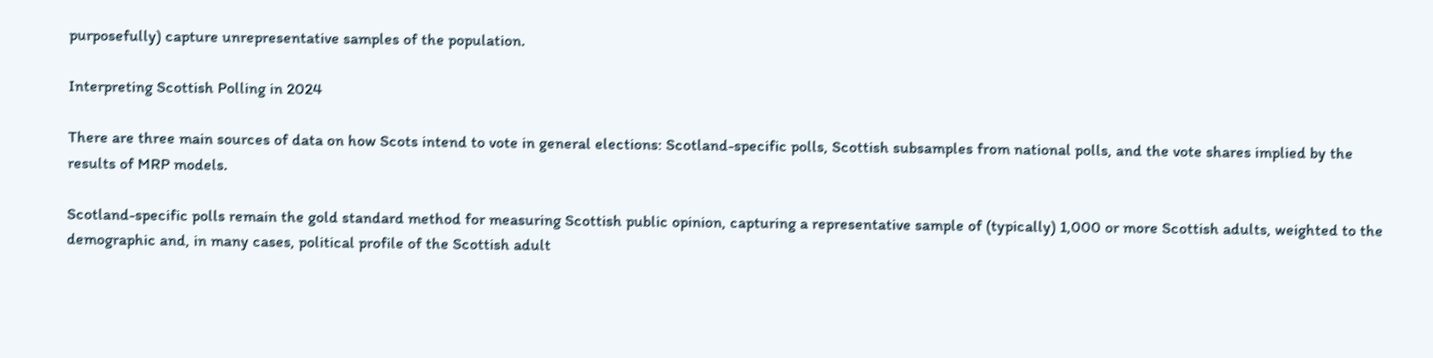purposefully) capture unrepresentative samples of the population.

Interpreting Scottish Polling in 2024

There are three main sources of data on how Scots intend to vote in general elections: Scotland-specific polls, Scottish subsamples from national polls, and the vote shares implied by the results of MRP models.

Scotland-specific polls remain the gold standard method for measuring Scottish public opinion, capturing a representative sample of (typically) 1,000 or more Scottish adults, weighted to the demographic and, in many cases, political profile of the Scottish adult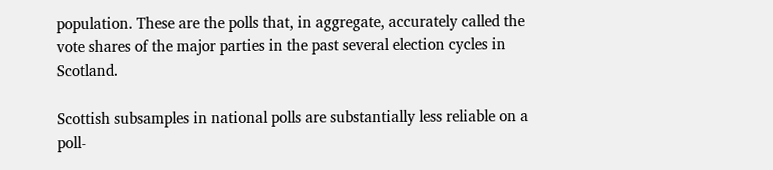population. These are the polls that, in aggregate, accurately called the vote shares of the major parties in the past several election cycles in Scotland.

Scottish subsamples in national polls are substantially less reliable on a poll-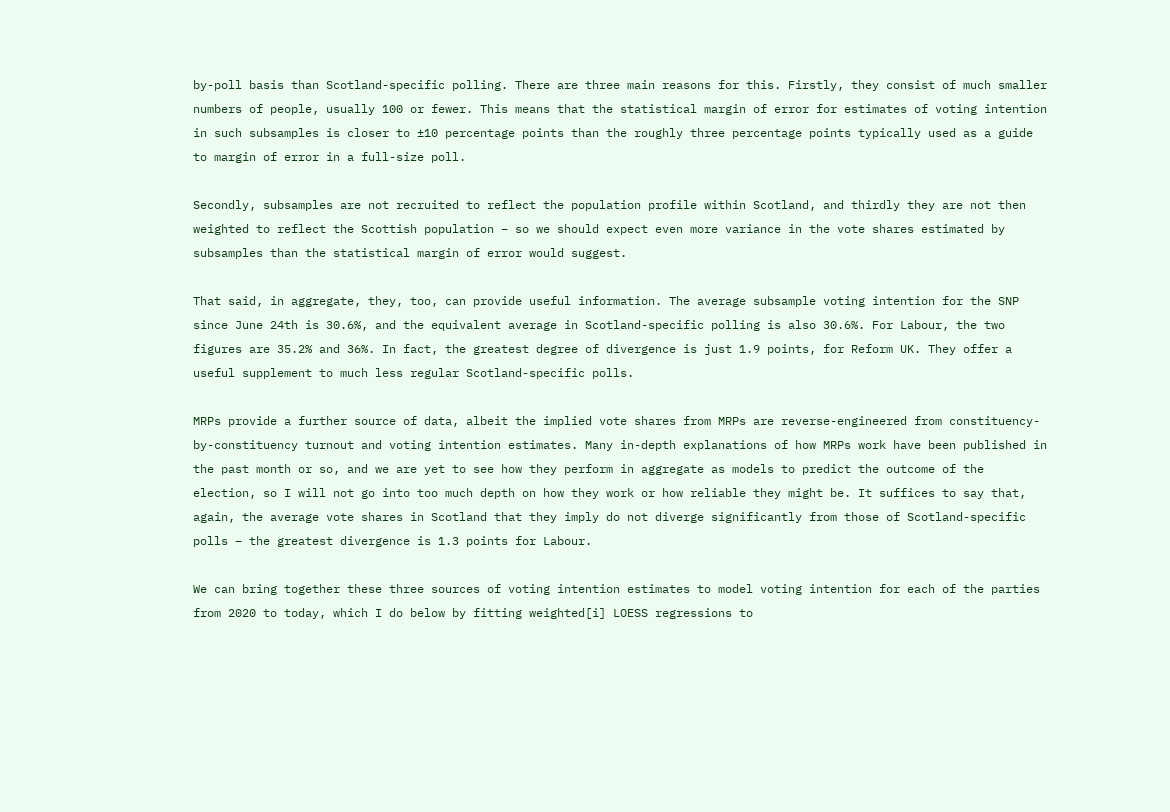by-poll basis than Scotland-specific polling. There are three main reasons for this. Firstly, they consist of much smaller numbers of people, usually 100 or fewer. This means that the statistical margin of error for estimates of voting intention in such subsamples is closer to ±10 percentage points than the roughly three percentage points typically used as a guide to margin of error in a full-size poll.

Secondly, subsamples are not recruited to reflect the population profile within Scotland, and thirdly they are not then weighted to reflect the Scottish population – so we should expect even more variance in the vote shares estimated by subsamples than the statistical margin of error would suggest.

That said, in aggregate, they, too, can provide useful information. The average subsample voting intention for the SNP since June 24th is 30.6%, and the equivalent average in Scotland-specific polling is also 30.6%. For Labour, the two figures are 35.2% and 36%. In fact, the greatest degree of divergence is just 1.9 points, for Reform UK. They offer a useful supplement to much less regular Scotland-specific polls.

MRPs provide a further source of data, albeit the implied vote shares from MRPs are reverse-engineered from constituency-by-constituency turnout and voting intention estimates. Many in-depth explanations of how MRPs work have been published in the past month or so, and we are yet to see how they perform in aggregate as models to predict the outcome of the election, so I will not go into too much depth on how they work or how reliable they might be. It suffices to say that, again, the average vote shares in Scotland that they imply do not diverge significantly from those of Scotland-specific polls – the greatest divergence is 1.3 points for Labour.

We can bring together these three sources of voting intention estimates to model voting intention for each of the parties from 2020 to today, which I do below by fitting weighted[i] LOESS regressions to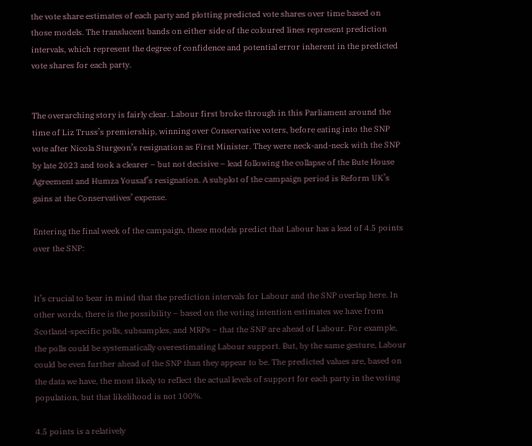the vote share estimates of each party and plotting predicted vote shares over time based on those models. The translucent bands on either side of the coloured lines represent prediction intervals, which represent the degree of confidence and potential error inherent in the predicted vote shares for each party.


The overarching story is fairly clear. Labour first broke through in this Parliament around the time of Liz Truss’s premiership, winning over Conservative voters, before eating into the SNP vote after Nicola Sturgeon’s resignation as First Minister. They were neck-and-neck with the SNP by late 2023 and took a clearer – but not decisive – lead following the collapse of the Bute House Agreement and Humza Yousaf’s resignation. A subplot of the campaign period is Reform UK’s gains at the Conservatives’ expense.

Entering the final week of the campaign, these models predict that Labour has a lead of 4.5 points over the SNP:


It’s crucial to bear in mind that the prediction intervals for Labour and the SNP overlap here. In other words, there is the possibility – based on the voting intention estimates we have from Scotland-specific polls, subsamples, and MRPs – that the SNP are ahead of Labour. For example, the polls could be systematically overestimating Labour support. But, by the same gesture, Labour could be even further ahead of the SNP than they appear to be. The predicted values are, based on the data we have, the most likely to reflect the actual levels of support for each party in the voting population, but that likelihood is not 100%.

4.5 points is a relatively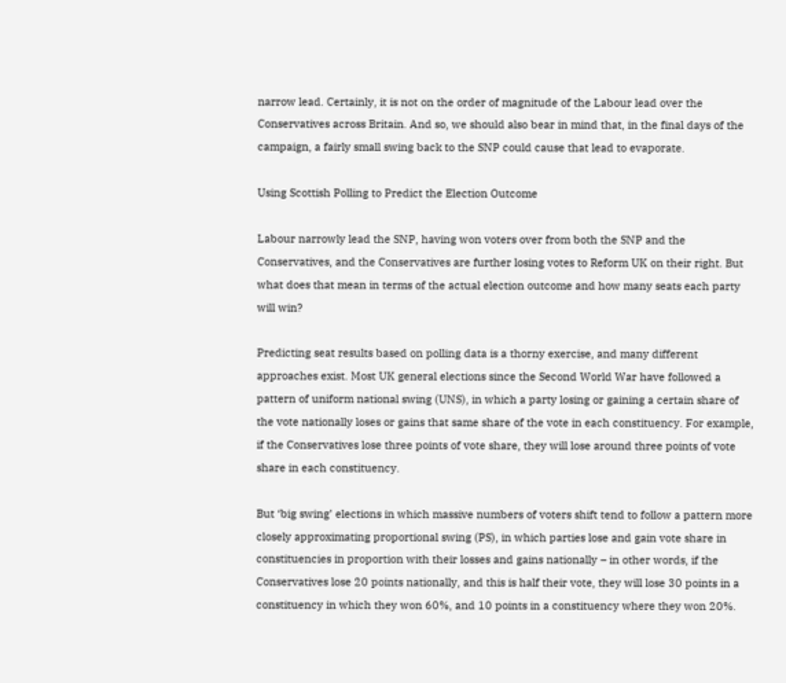narrow lead. Certainly, it is not on the order of magnitude of the Labour lead over the Conservatives across Britain. And so, we should also bear in mind that, in the final days of the campaign, a fairly small swing back to the SNP could cause that lead to evaporate.

Using Scottish Polling to Predict the Election Outcome

Labour narrowly lead the SNP, having won voters over from both the SNP and the Conservatives, and the Conservatives are further losing votes to Reform UK on their right. But what does that mean in terms of the actual election outcome and how many seats each party will win?

Predicting seat results based on polling data is a thorny exercise, and many different approaches exist. Most UK general elections since the Second World War have followed a pattern of uniform national swing (UNS), in which a party losing or gaining a certain share of the vote nationally loses or gains that same share of the vote in each constituency. For example, if the Conservatives lose three points of vote share, they will lose around three points of vote share in each constituency.

But ‘big swing’ elections in which massive numbers of voters shift tend to follow a pattern more closely approximating proportional swing (PS), in which parties lose and gain vote share in constituencies in proportion with their losses and gains nationally – in other words, if the Conservatives lose 20 points nationally, and this is half their vote, they will lose 30 points in a constituency in which they won 60%, and 10 points in a constituency where they won 20%.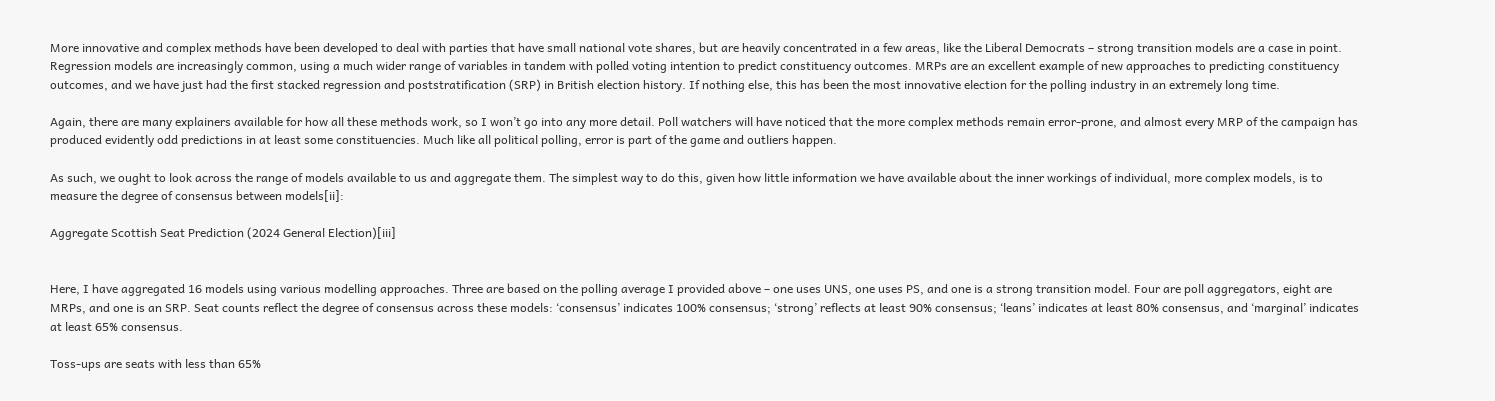More innovative and complex methods have been developed to deal with parties that have small national vote shares, but are heavily concentrated in a few areas, like the Liberal Democrats – strong transition models are a case in point. Regression models are increasingly common, using a much wider range of variables in tandem with polled voting intention to predict constituency outcomes. MRPs are an excellent example of new approaches to predicting constituency outcomes, and we have just had the first stacked regression and poststratification (SRP) in British election history. If nothing else, this has been the most innovative election for the polling industry in an extremely long time.

Again, there are many explainers available for how all these methods work, so I won’t go into any more detail. Poll watchers will have noticed that the more complex methods remain error-prone, and almost every MRP of the campaign has produced evidently odd predictions in at least some constituencies. Much like all political polling, error is part of the game and outliers happen.

As such, we ought to look across the range of models available to us and aggregate them. The simplest way to do this, given how little information we have available about the inner workings of individual, more complex models, is to measure the degree of consensus between models[ii]:

Aggregate Scottish Seat Prediction (2024 General Election)[iii]


Here, I have aggregated 16 models using various modelling approaches. Three are based on the polling average I provided above – one uses UNS, one uses PS, and one is a strong transition model. Four are poll aggregators, eight are MRPs, and one is an SRP. Seat counts reflect the degree of consensus across these models: ‘consensus’ indicates 100% consensus; ‘strong’ reflects at least 90% consensus; ‘leans’ indicates at least 80% consensus, and ‘marginal’ indicates at least 65% consensus.

Toss-ups are seats with less than 65%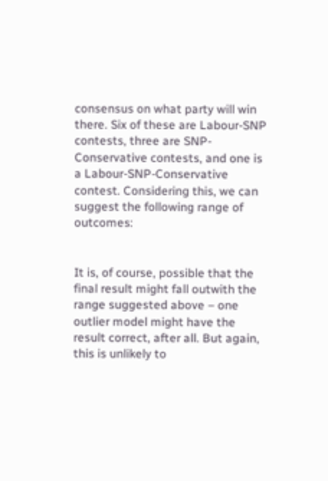consensus on what party will win there. Six of these are Labour-SNP contests, three are SNP-Conservative contests, and one is a Labour-SNP-Conservative contest. Considering this, we can suggest the following range of outcomes:


It is, of course, possible that the final result might fall outwith the range suggested above – one outlier model might have the result correct, after all. But again, this is unlikely to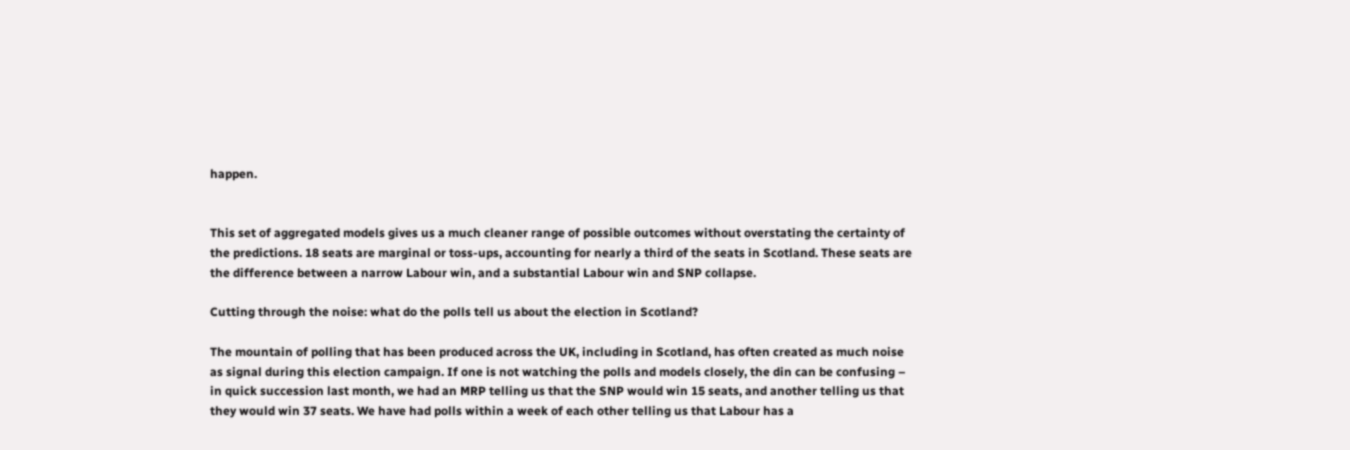happen.


This set of aggregated models gives us a much cleaner range of possible outcomes without overstating the certainty of the predictions. 18 seats are marginal or toss-ups, accounting for nearly a third of the seats in Scotland. These seats are the difference between a narrow Labour win, and a substantial Labour win and SNP collapse.

Cutting through the noise: what do the polls tell us about the election in Scotland?

The mountain of polling that has been produced across the UK, including in Scotland, has often created as much noise as signal during this election campaign. If one is not watching the polls and models closely, the din can be confusing – in quick succession last month, we had an MRP telling us that the SNP would win 15 seats, and another telling us that they would win 37 seats. We have had polls within a week of each other telling us that Labour has a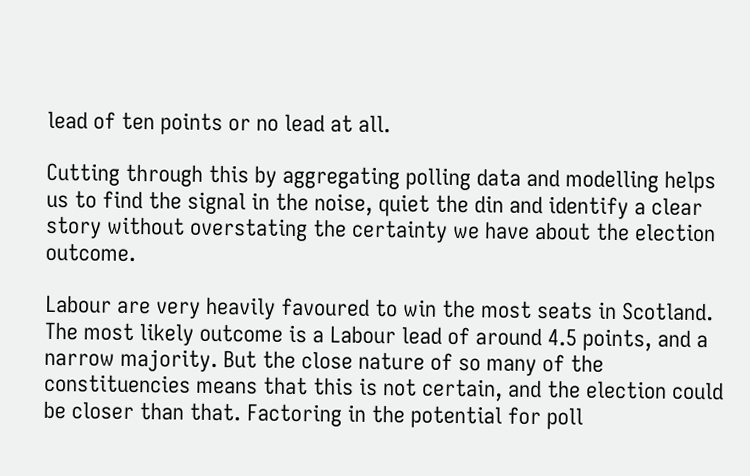lead of ten points or no lead at all.

Cutting through this by aggregating polling data and modelling helps us to find the signal in the noise, quiet the din and identify a clear story without overstating the certainty we have about the election outcome.

Labour are very heavily favoured to win the most seats in Scotland. The most likely outcome is a Labour lead of around 4.5 points, and a narrow majority. But the close nature of so many of the constituencies means that this is not certain, and the election could be closer than that. Factoring in the potential for poll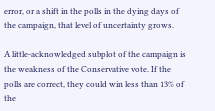error, or a shift in the polls in the dying days of the campaign, that level of uncertainty grows.

A little-acknowledged subplot of the campaign is the weakness of the Conservative vote. If the polls are correct, they could win less than 13% of the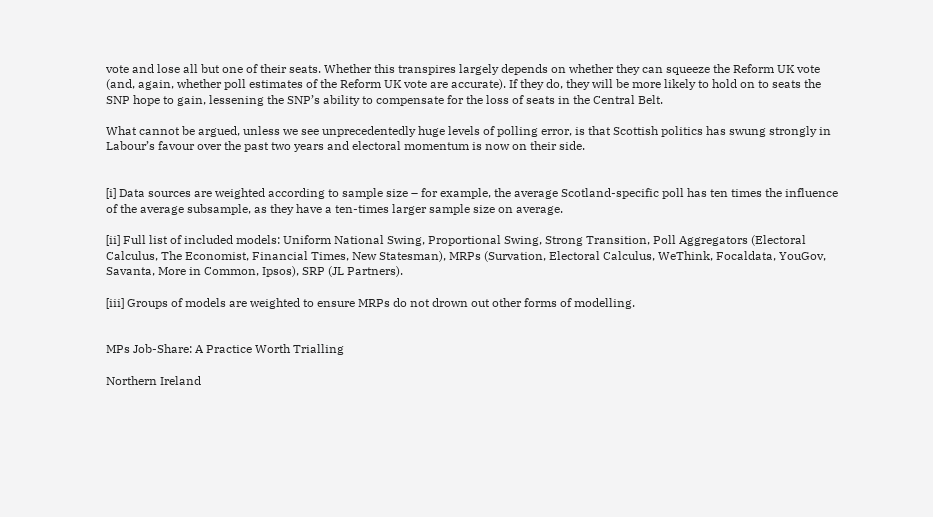vote and lose all but one of their seats. Whether this transpires largely depends on whether they can squeeze the Reform UK vote (and, again, whether poll estimates of the Reform UK vote are accurate). If they do, they will be more likely to hold on to seats the SNP hope to gain, lessening the SNP’s ability to compensate for the loss of seats in the Central Belt.

What cannot be argued, unless we see unprecedentedly huge levels of polling error, is that Scottish politics has swung strongly in Labour’s favour over the past two years and electoral momentum is now on their side.


[i] Data sources are weighted according to sample size – for example, the average Scotland-specific poll has ten times the influence of the average subsample, as they have a ten-times larger sample size on average.

[ii] Full list of included models: Uniform National Swing, Proportional Swing, Strong Transition, Poll Aggregators (Electoral Calculus, The Economist, Financial Times, New Statesman), MRPs (Survation, Electoral Calculus, WeThink, Focaldata, YouGov, Savanta, More in Common, Ipsos), SRP (JL Partners).

[iii] Groups of models are weighted to ensure MRPs do not drown out other forms of modelling.


MPs Job-Share: A Practice Worth Trialling

Northern Ireland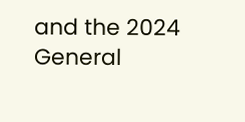and the 2024 General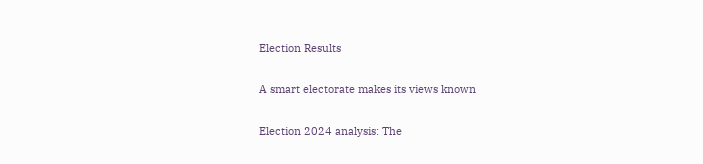Election Results

A smart electorate makes its views known

Election 2024 analysis: The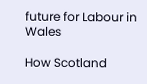future for Labour in Wales

How Scotland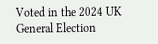Voted in the 2024 UK General Election